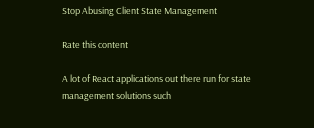Stop Abusing Client State Management

Rate this content

A lot of React applications out there run for state management solutions such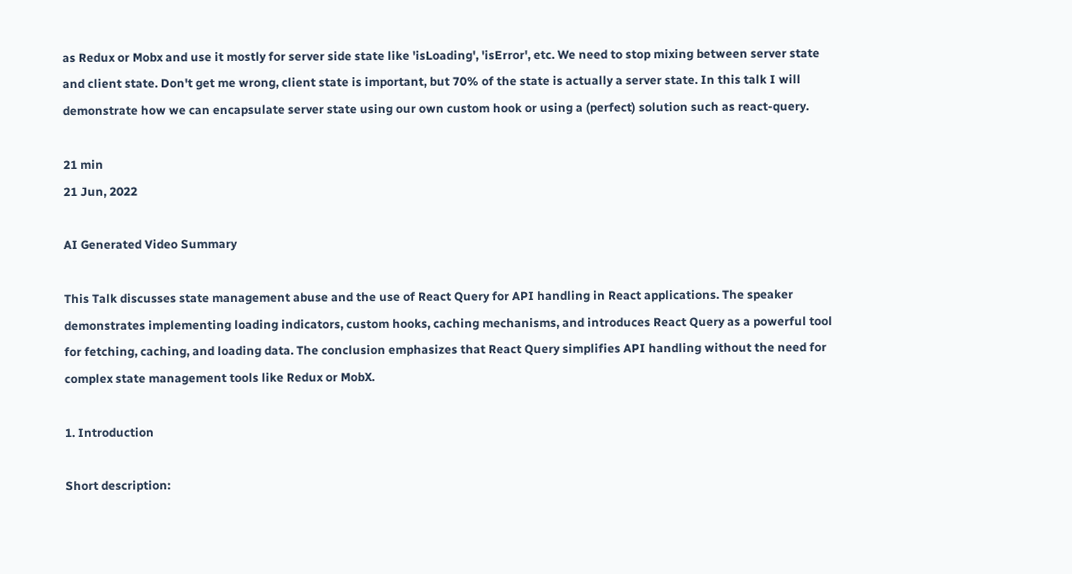as Redux or Mobx and use it mostly for server side state like 'isLoading', 'isError', etc. We need to stop mixing between server state and client state. Don't get me wrong, client state is important, but 70% of the state is actually a server state. In this talk I will demonstrate how we can encapsulate server state using our own custom hook or using a (perfect) solution such as react-query.

21 min
21 Jun, 2022

AI Generated Video Summary

This Talk discusses state management abuse and the use of React Query for API handling in React applications. The speaker demonstrates implementing loading indicators, custom hooks, caching mechanisms, and introduces React Query as a powerful tool for fetching, caching, and loading data. The conclusion emphasizes that React Query simplifies API handling without the need for complex state management tools like Redux or MobX.

1. Introduction

Short description: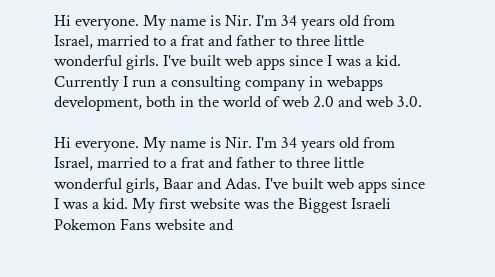Hi everyone. My name is Nir. I'm 34 years old from Israel, married to a frat and father to three little wonderful girls. I've built web apps since I was a kid. Currently I run a consulting company in webapps development, both in the world of web 2.0 and web 3.0.

Hi everyone. My name is Nir. I'm 34 years old from Israel, married to a frat and father to three little wonderful girls, Baar and Adas. I've built web apps since I was a kid. My first website was the Biggest Israeli Pokemon Fans website and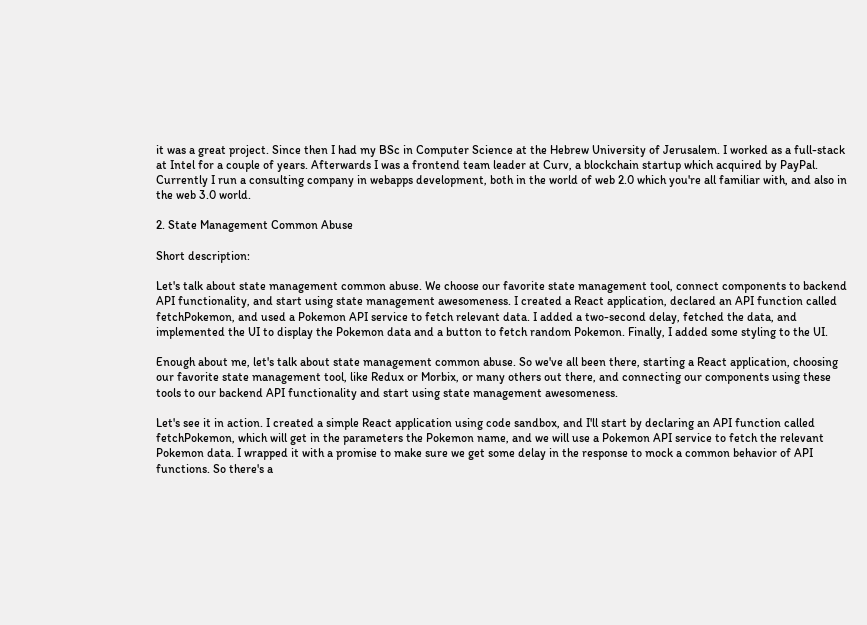it was a great project. Since then I had my BSc in Computer Science at the Hebrew University of Jerusalem. I worked as a full-stack at Intel for a couple of years. Afterwards I was a frontend team leader at Curv, a blockchain startup which acquired by PayPal. Currently I run a consulting company in webapps development, both in the world of web 2.0 which you're all familiar with, and also in the web 3.0 world.

2. State Management Common Abuse

Short description:

Let's talk about state management common abuse. We choose our favorite state management tool, connect components to backend API functionality, and start using state management awesomeness. I created a React application, declared an API function called fetchPokemon, and used a Pokemon API service to fetch relevant data. I added a two-second delay, fetched the data, and implemented the UI to display the Pokemon data and a button to fetch random Pokemon. Finally, I added some styling to the UI.

Enough about me, let's talk about state management common abuse. So we've all been there, starting a React application, choosing our favorite state management tool, like Redux or Morbix, or many others out there, and connecting our components using these tools to our backend API functionality and start using state management awesomeness.

Let's see it in action. I created a simple React application using code sandbox, and I'll start by declaring an API function called fetchPokemon, which will get in the parameters the Pokemon name, and we will use a Pokemon API service to fetch the relevant Pokemon data. I wrapped it with a promise to make sure we get some delay in the response to mock a common behavior of API functions. So there's a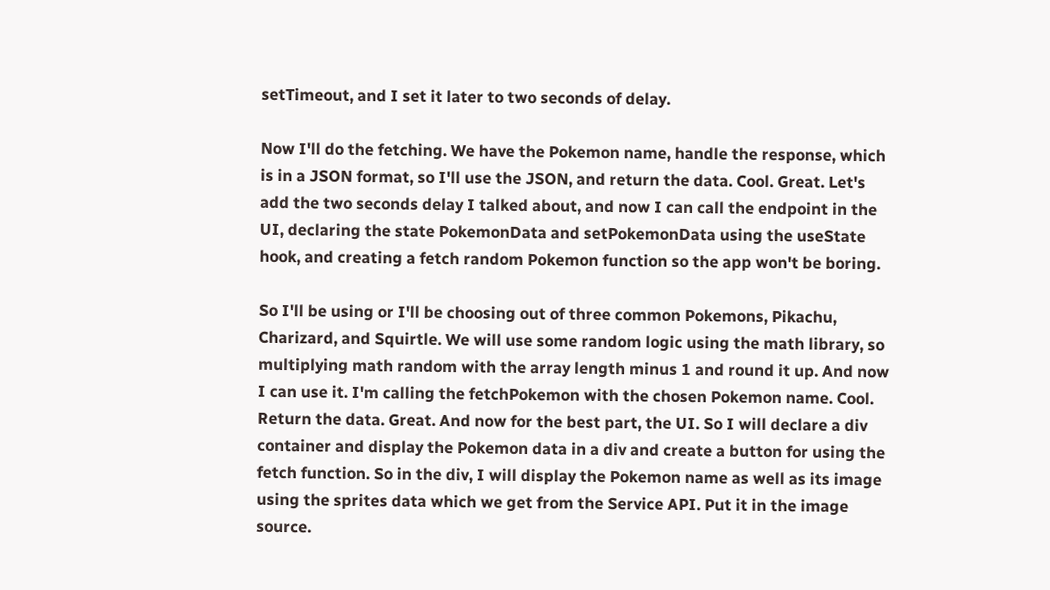setTimeout, and I set it later to two seconds of delay.

Now I'll do the fetching. We have the Pokemon name, handle the response, which is in a JSON format, so I'll use the JSON, and return the data. Cool. Great. Let's add the two seconds delay I talked about, and now I can call the endpoint in the UI, declaring the state PokemonData and setPokemonData using the useState hook, and creating a fetch random Pokemon function so the app won't be boring.

So I'll be using or I'll be choosing out of three common Pokemons, Pikachu, Charizard, and Squirtle. We will use some random logic using the math library, so multiplying math random with the array length minus 1 and round it up. And now I can use it. I'm calling the fetchPokemon with the chosen Pokemon name. Cool. Return the data. Great. And now for the best part, the UI. So I will declare a div container and display the Pokemon data in a div and create a button for using the fetch function. So in the div, I will display the Pokemon name as well as its image using the sprites data which we get from the Service API. Put it in the image source.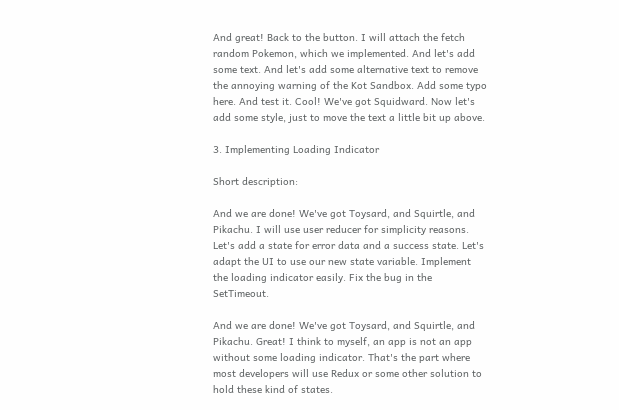And great! Back to the button. I will attach the fetch random Pokemon, which we implemented. And let's add some text. And let's add some alternative text to remove the annoying warning of the Kot Sandbox. Add some typo here. And test it. Cool! We've got Squidward. Now let's add some style, just to move the text a little bit up above.

3. Implementing Loading Indicator

Short description:

And we are done! We've got Toysard, and Squirtle, and Pikachu. I will use user reducer for simplicity reasons. Let's add a state for error data and a success state. Let's adapt the UI to use our new state variable. Implement the loading indicator easily. Fix the bug in the SetTimeout.

And we are done! We've got Toysard, and Squirtle, and Pikachu. Great! I think to myself, an app is not an app without some loading indicator. That's the part where most developers will use Redux or some other solution to hold these kind of states.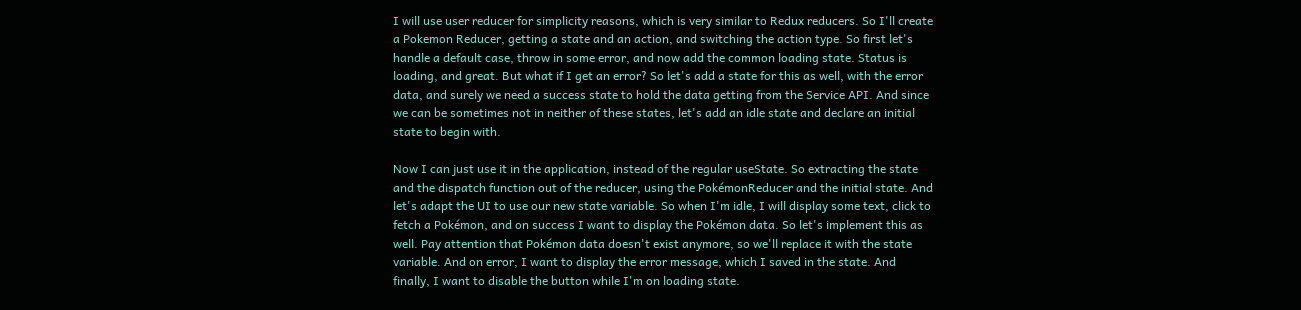I will use user reducer for simplicity reasons, which is very similar to Redux reducers. So I'll create a Pokemon Reducer, getting a state and an action, and switching the action type. So first let's handle a default case, throw in some error, and now add the common loading state. Status is loading, and great. But what if I get an error? So let's add a state for this as well, with the error data, and surely we need a success state to hold the data getting from the Service API. And since we can be sometimes not in neither of these states, let's add an idle state and declare an initial state to begin with.

Now I can just use it in the application, instead of the regular useState. So extracting the state and the dispatch function out of the reducer, using the PokémonReducer and the initial state. And let's adapt the UI to use our new state variable. So when I'm idle, I will display some text, click to fetch a Pokémon, and on success I want to display the Pokémon data. So let's implement this as well. Pay attention that Pokémon data doesn't exist anymore, so we'll replace it with the state variable. And on error, I want to display the error message, which I saved in the state. And finally, I want to disable the button while I'm on loading state.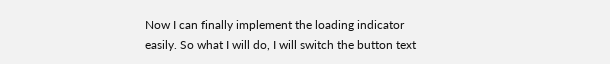Now I can finally implement the loading indicator easily. So what I will do, I will switch the button text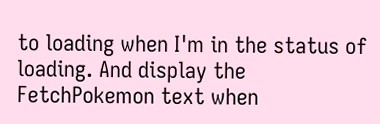to loading when I'm in the status of loading. And display the FetchPokemon text when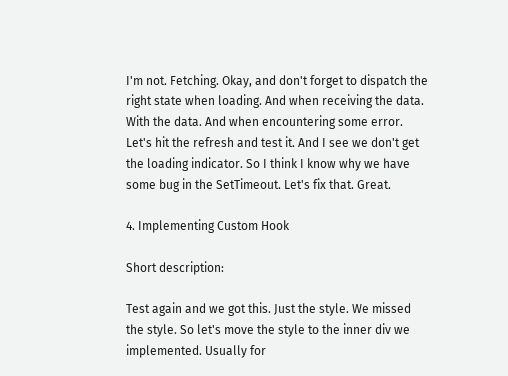I'm not. Fetching. Okay, and don't forget to dispatch the right state when loading. And when receiving the data. With the data. And when encountering some error. Let's hit the refresh and test it. And I see we don't get the loading indicator. So I think I know why we have some bug in the SetTimeout. Let's fix that. Great.

4. Implementing Custom Hook

Short description:

Test again and we got this. Just the style. We missed the style. So let's move the style to the inner div we implemented. Usually for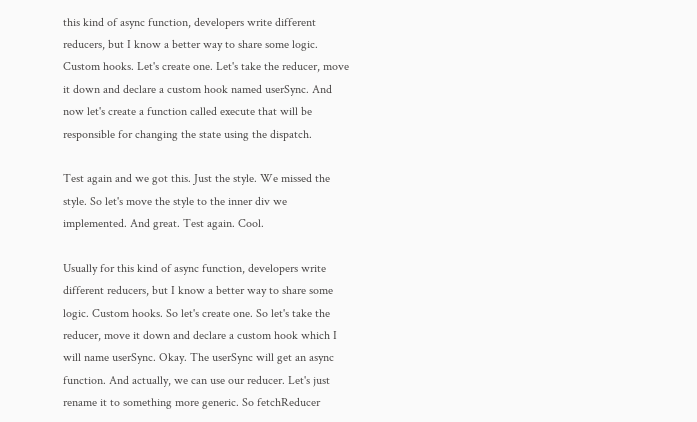this kind of async function, developers write different reducers, but I know a better way to share some logic. Custom hooks. Let's create one. Let's take the reducer, move it down and declare a custom hook named userSync. And now let's create a function called execute that will be responsible for changing the state using the dispatch.

Test again and we got this. Just the style. We missed the style. So let's move the style to the inner div we implemented. And great. Test again. Cool.

Usually for this kind of async function, developers write different reducers, but I know a better way to share some logic. Custom hooks. So let's create one. So let's take the reducer, move it down and declare a custom hook which I will name userSync. Okay. The userSync will get an async function. And actually, we can use our reducer. Let's just rename it to something more generic. So fetchReducer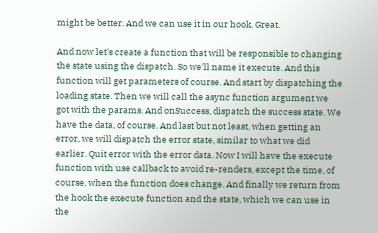might be better. And we can use it in our hook. Great.

And now let's create a function that will be responsible to changing the state using the dispatch. So we'll name it execute. And this function will get parameters of course. And start by dispatching the loading state. Then we will call the async function argument we got with the params. And onSuccess, dispatch the success state. We have the data, of course. And last but not least, when getting an error, we will dispatch the error state, similar to what we did earlier. Quit error with the error data. Now I will have the execute function with use callback to avoid re-renders, except the time, of course, when the function does change. And finally we return from the hook the execute function and the state, which we can use in the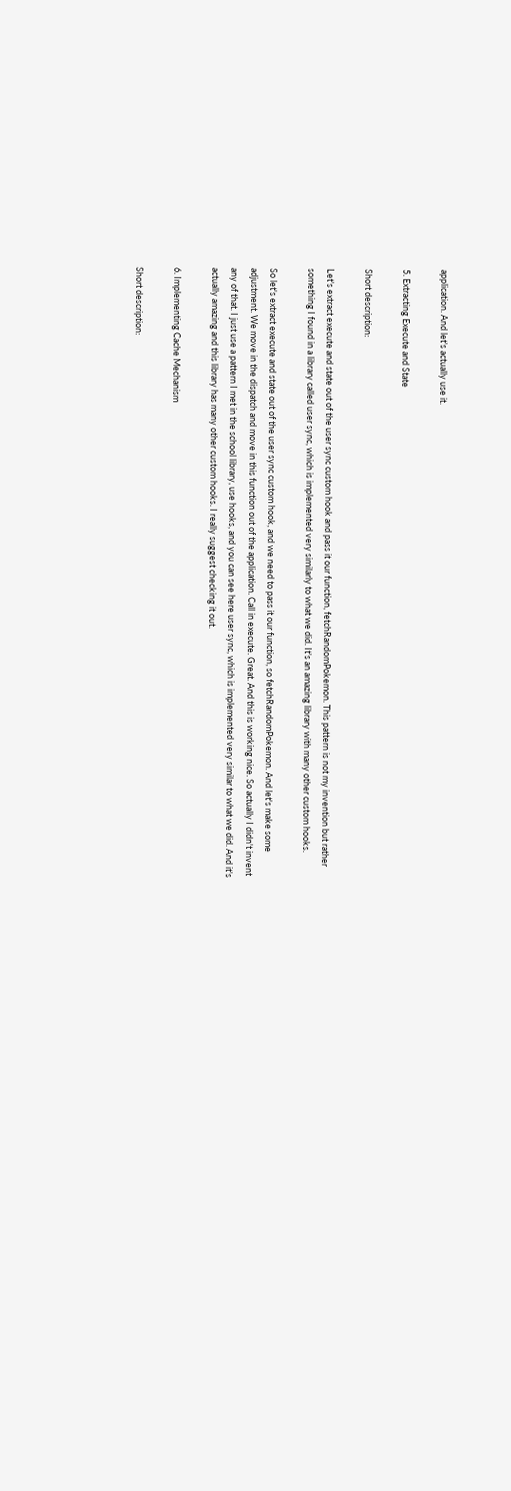application. And let's actually use it.

5. Extracting Execute and State

Short description:

Let's extract execute and state out of the user sync custom hook and pass it our function, fetchRandomPokemon. This pattern is not my invention but rather something I found in a library called user sync, which is implemented very similarly to what we did. It's an amazing library with many other custom hooks.

So let's extract execute and state out of the user sync custom hook, and we need to pass it our function, so fetchRandomPokemon. And let's make some adjustment. We move in the dispatch and move in this function out of the application. Call in execute. Great. And this is working nice. So actually I didn't invent any of that. I just use a pattern I met in the school library, use hooks, and you can see here user sync, which is implemented very similar to what we did. And it's actually amazing and this library has many other custom hooks. I really suggest checking it out.

6. Implementing Cache Mechanism

Short description: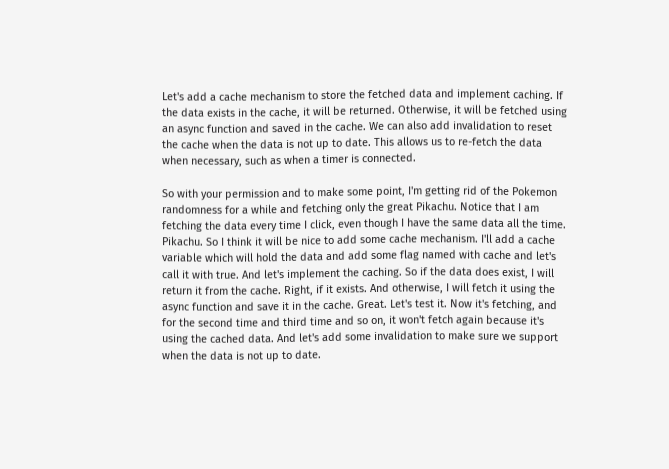Let's add a cache mechanism to store the fetched data and implement caching. If the data exists in the cache, it will be returned. Otherwise, it will be fetched using an async function and saved in the cache. We can also add invalidation to reset the cache when the data is not up to date. This allows us to re-fetch the data when necessary, such as when a timer is connected.

So with your permission and to make some point, I'm getting rid of the Pokemon randomness for a while and fetching only the great Pikachu. Notice that I am fetching the data every time I click, even though I have the same data all the time. Pikachu. So I think it will be nice to add some cache mechanism. I'll add a cache variable which will hold the data and add some flag named with cache and let's call it with true. And let's implement the caching. So if the data does exist, I will return it from the cache. Right, if it exists. And otherwise, I will fetch it using the async function and save it in the cache. Great. Let's test it. Now it's fetching, and for the second time and third time and so on, it won't fetch again because it's using the cached data. And let's add some invalidation to make sure we support when the data is not up to date.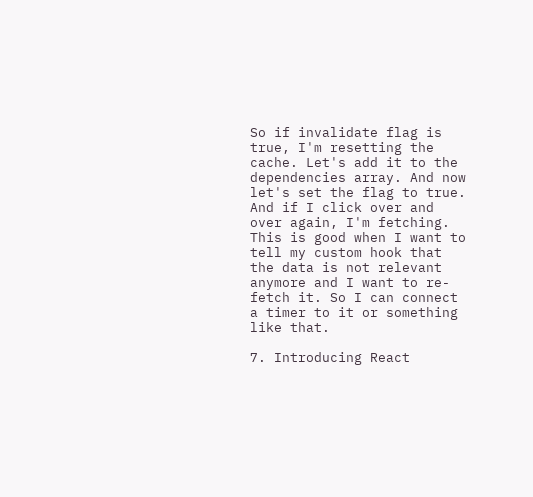So if invalidate flag is true, I'm resetting the cache. Let's add it to the dependencies array. And now let's set the flag to true. And if I click over and over again, I'm fetching. This is good when I want to tell my custom hook that the data is not relevant anymore and I want to re-fetch it. So I can connect a timer to it or something like that.

7. Introducing React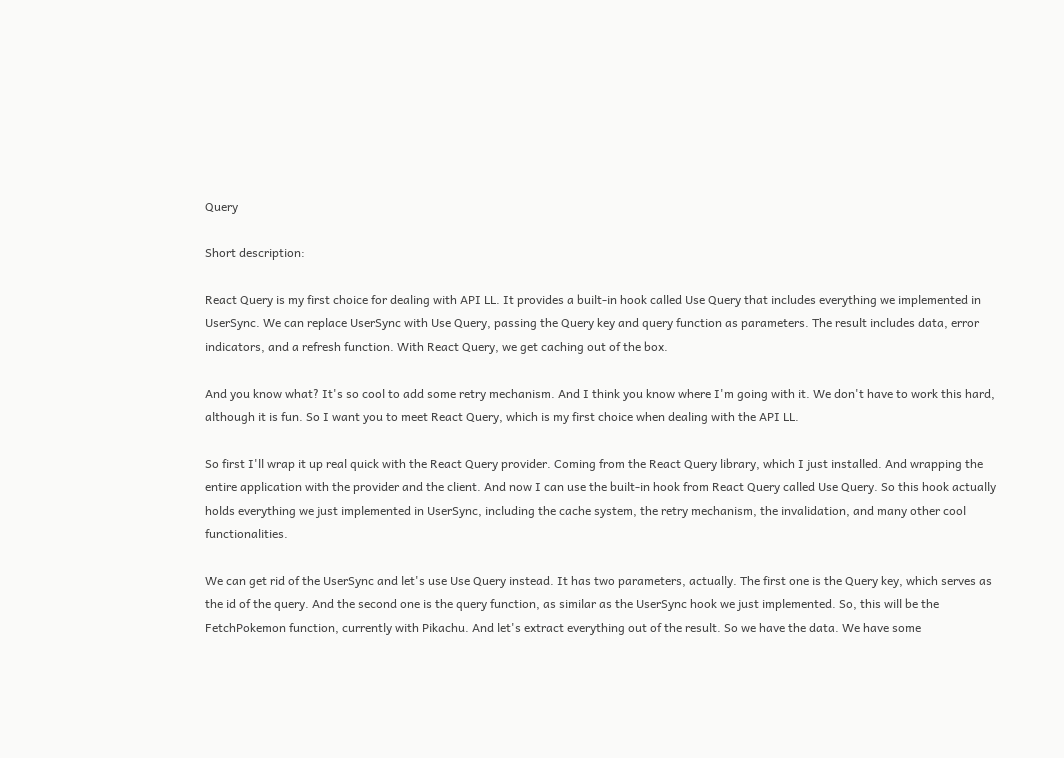Query

Short description:

React Query is my first choice for dealing with API LL. It provides a built-in hook called Use Query that includes everything we implemented in UserSync. We can replace UserSync with Use Query, passing the Query key and query function as parameters. The result includes data, error indicators, and a refresh function. With React Query, we get caching out of the box.

And you know what? It's so cool to add some retry mechanism. And I think you know where I'm going with it. We don't have to work this hard, although it is fun. So I want you to meet React Query, which is my first choice when dealing with the API LL.

So first I'll wrap it up real quick with the React Query provider. Coming from the React Query library, which I just installed. And wrapping the entire application with the provider and the client. And now I can use the built-in hook from React Query called Use Query. So this hook actually holds everything we just implemented in UserSync, including the cache system, the retry mechanism, the invalidation, and many other cool functionalities.

We can get rid of the UserSync and let's use Use Query instead. It has two parameters, actually. The first one is the Query key, which serves as the id of the query. And the second one is the query function, as similar as the UserSync hook we just implemented. So, this will be the FetchPokemon function, currently with Pikachu. And let's extract everything out of the result. So we have the data. We have some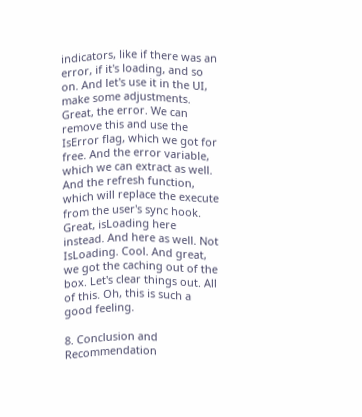indicators, like if there was an error, if it's loading, and so on. And let's use it in the UI, make some adjustments. Great, the error. We can remove this and use the IsError flag, which we got for free. And the error variable, which we can extract as well. And the refresh function, which will replace the execute from the user's sync hook. Great, isLoading here instead. And here as well. Not IsLoading. Cool. And great, we got the caching out of the box. Let's clear things out. All of this. Oh, this is such a good feeling.

8. Conclusion and Recommendation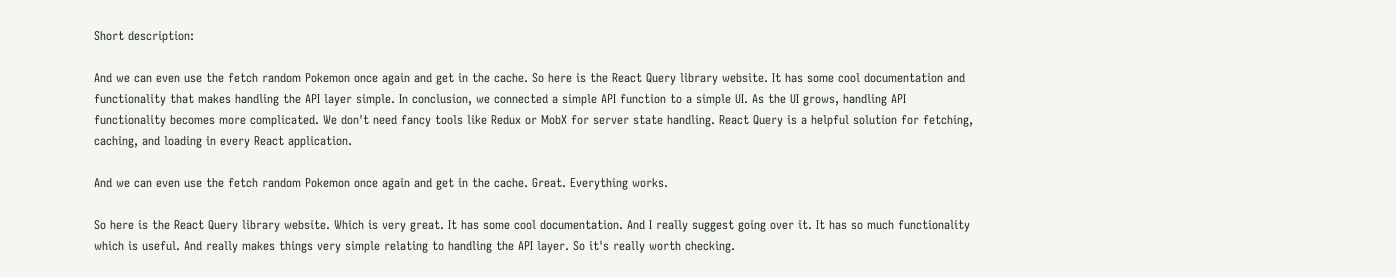Short description:

And we can even use the fetch random Pokemon once again and get in the cache. So here is the React Query library website. It has some cool documentation and functionality that makes handling the API layer simple. In conclusion, we connected a simple API function to a simple UI. As the UI grows, handling API functionality becomes more complicated. We don't need fancy tools like Redux or MobX for server state handling. React Query is a helpful solution for fetching, caching, and loading in every React application.

And we can even use the fetch random Pokemon once again and get in the cache. Great. Everything works.

So here is the React Query library website. Which is very great. It has some cool documentation. And I really suggest going over it. It has so much functionality which is useful. And really makes things very simple relating to handling the API layer. So it's really worth checking.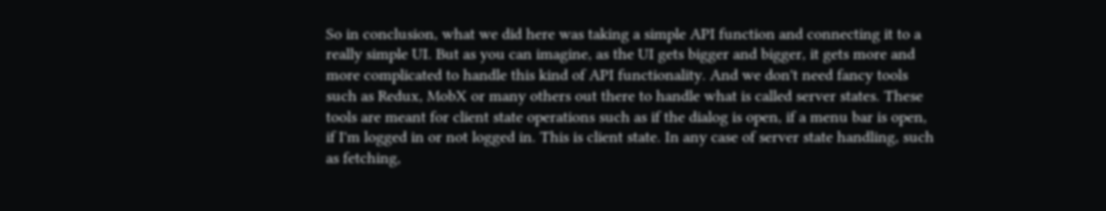So in conclusion, what we did here was taking a simple API function and connecting it to a really simple UI. But as you can imagine, as the UI gets bigger and bigger, it gets more and more complicated to handle this kind of API functionality. And we don't need fancy tools such as Redux, MobX or many others out there to handle what is called server states. These tools are meant for client state operations such as if the dialog is open, if a menu bar is open, if I'm logged in or not logged in. This is client state. In any case of server state handling, such as fetching,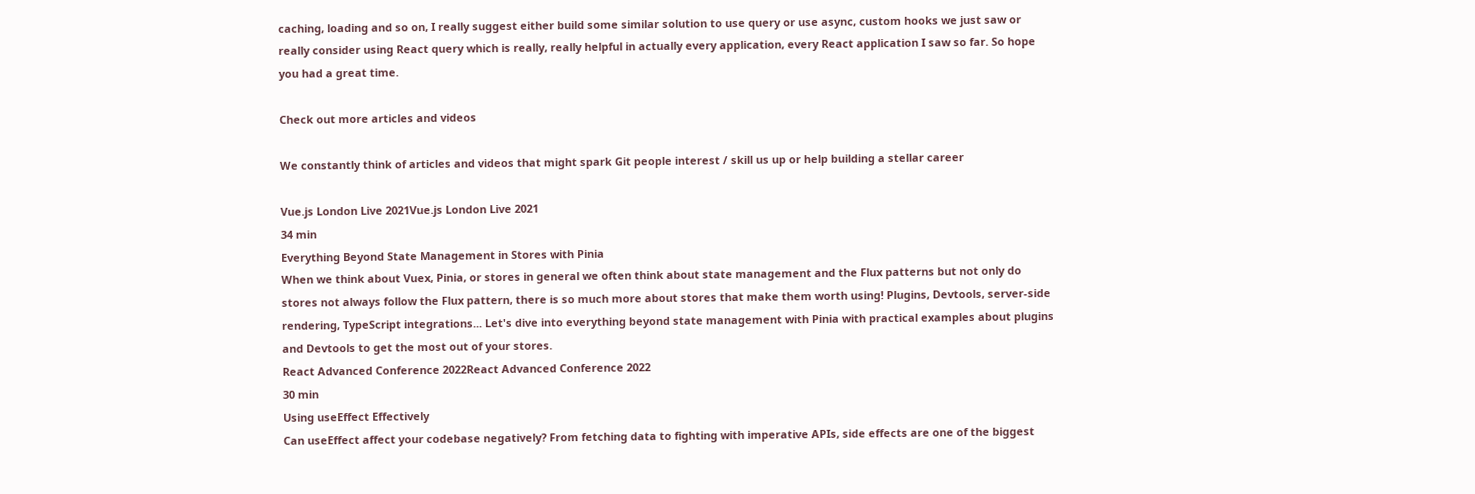caching, loading and so on, I really suggest either build some similar solution to use query or use async, custom hooks we just saw or really consider using React query which is really, really helpful in actually every application, every React application I saw so far. So hope you had a great time.

Check out more articles and videos

We constantly think of articles and videos that might spark Git people interest / skill us up or help building a stellar career

Vue.js London Live 2021Vue.js London Live 2021
34 min
Everything Beyond State Management in Stores with Pinia
When we think about Vuex, Pinia, or stores in general we often think about state management and the Flux patterns but not only do stores not always follow the Flux pattern, there is so much more about stores that make them worth using! Plugins, Devtools, server-side rendering, TypeScript integrations... Let's dive into everything beyond state management with Pinia with practical examples about plugins and Devtools to get the most out of your stores.
React Advanced Conference 2022React Advanced Conference 2022
30 min
Using useEffect Effectively
Can useEffect affect your codebase negatively? From fetching data to fighting with imperative APIs, side effects are one of the biggest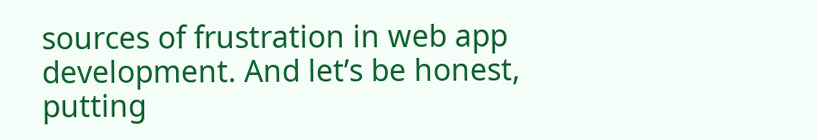sources of frustration in web app development. And let’s be honest, putting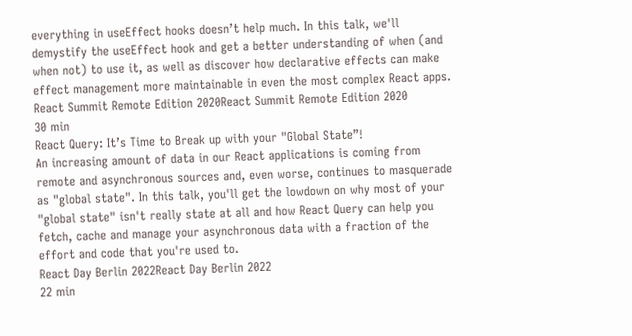everything in useEffect hooks doesn’t help much. In this talk, we'll demystify the useEffect hook and get a better understanding of when (and when not) to use it, as well as discover how declarative effects can make effect management more maintainable in even the most complex React apps.
React Summit Remote Edition 2020React Summit Remote Edition 2020
30 min
React Query: It’s Time to Break up with your "Global State”!
An increasing amount of data in our React applications is coming from remote and asynchronous sources and, even worse, continues to masquerade as "global state". In this talk, you'll get the lowdown on why most of your "global state" isn't really state at all and how React Query can help you fetch, cache and manage your asynchronous data with a fraction of the effort and code that you're used to.
React Day Berlin 2022React Day Berlin 2022
22 min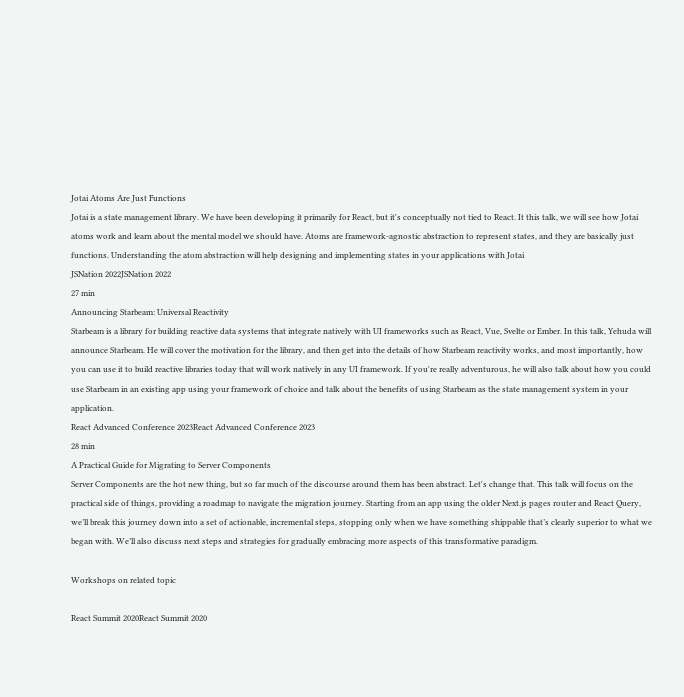Jotai Atoms Are Just Functions
Jotai is a state management library. We have been developing it primarily for React, but it's conceptually not tied to React. It this talk, we will see how Jotai atoms work and learn about the mental model we should have. Atoms are framework-agnostic abstraction to represent states, and they are basically just functions. Understanding the atom abstraction will help designing and implementing states in your applications with Jotai
JSNation 2022JSNation 2022
27 min
Announcing Starbeam: Universal Reactivity
Starbeam is a library for building reactive data systems that integrate natively with UI frameworks such as React, Vue, Svelte or Ember. In this talk, Yehuda will announce Starbeam. He will cover the motivation for the library, and then get into the details of how Starbeam reactivity works, and most importantly, how you can use it to build reactive libraries today that will work natively in any UI framework. If you're really adventurous, he will also talk about how you could use Starbeam in an existing app using your framework of choice and talk about the benefits of using Starbeam as the state management system in your application.
React Advanced Conference 2023React Advanced Conference 2023
28 min
A Practical Guide for Migrating to Server Components
Server Components are the hot new thing, but so far much of the discourse around them has been abstract. Let's change that. This talk will focus on the practical side of things, providing a roadmap to navigate the migration journey. Starting from an app using the older Next.js pages router and React Query, we’ll break this journey down into a set of actionable, incremental steps, stopping only when we have something shippable that’s clearly superior to what we began with. We’ll also discuss next steps and strategies for gradually embracing more aspects of this transformative paradigm.

Workshops on related topic

React Summit 2020React Summit 2020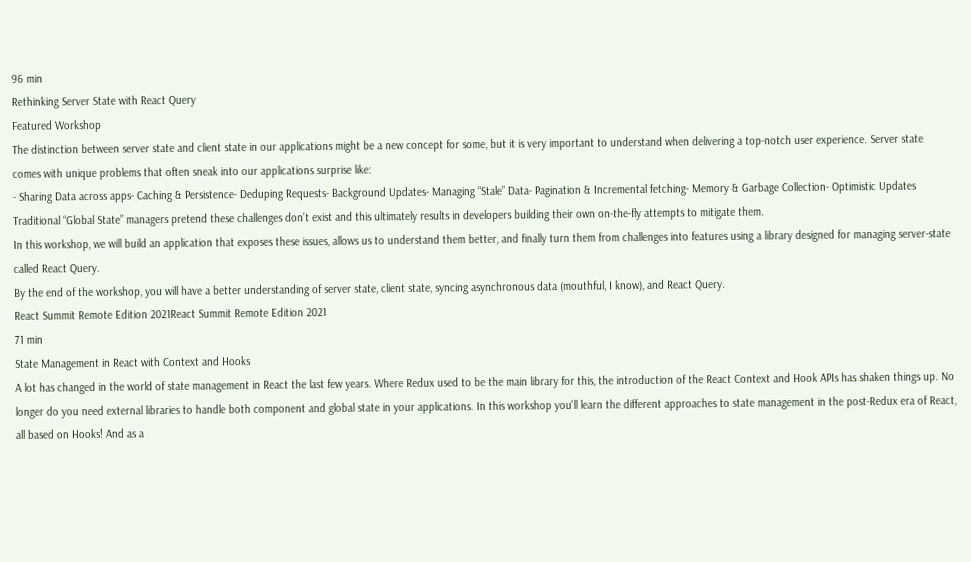96 min
Rethinking Server State with React Query
Featured Workshop
The distinction between server state and client state in our applications might be a new concept for some, but it is very important to understand when delivering a top-notch user experience. Server state comes with unique problems that often sneak into our applications surprise like:
- Sharing Data across apps- Caching & Persistence- Deduping Requests- Background Updates- Managing “Stale” Data- Pagination & Incremental fetching- Memory & Garbage Collection- Optimistic Updates
Traditional “Global State” managers pretend these challenges don’t exist and this ultimately results in developers building their own on-the-fly attempts to mitigate them.
In this workshop, we will build an application that exposes these issues, allows us to understand them better, and finally turn them from challenges into features using a library designed for managing server-state called React Query.
By the end of the workshop, you will have a better understanding of server state, client state, syncing asynchronous data (mouthful, I know), and React Query.
React Summit Remote Edition 2021React Summit Remote Edition 2021
71 min
State Management in React with Context and Hooks
A lot has changed in the world of state management in React the last few years. Where Redux used to be the main library for this, the introduction of the React Context and Hook APIs has shaken things up. No longer do you need external libraries to handle both component and global state in your applications. In this workshop you'll learn the different approaches to state management in the post-Redux era of React, all based on Hooks! And as a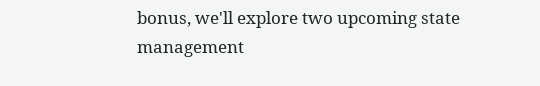bonus, we'll explore two upcoming state management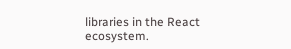libraries in the React ecosystem.